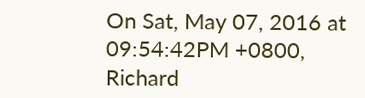On Sat, May 07, 2016 at 09:54:42PM +0800, Richard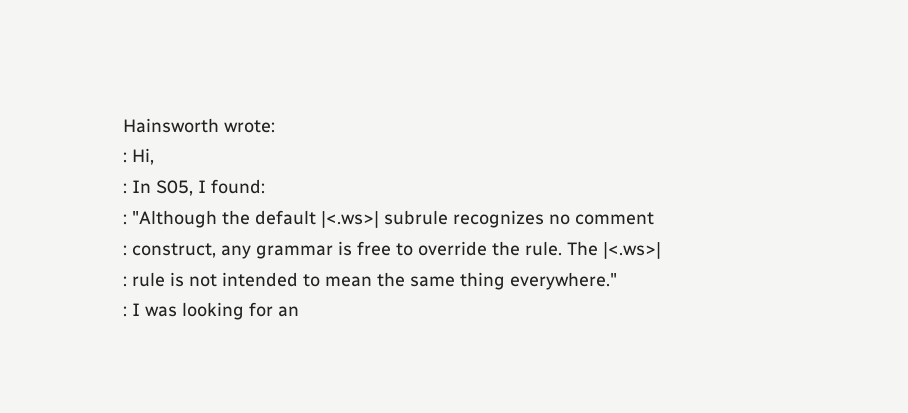Hainsworth wrote:
: Hi,
: In S05, I found:
: "Although the default |<.ws>| subrule recognizes no comment
: construct, any grammar is free to override the rule. The |<.ws>|
: rule is not intended to mean the same thing everywhere."
: I was looking for an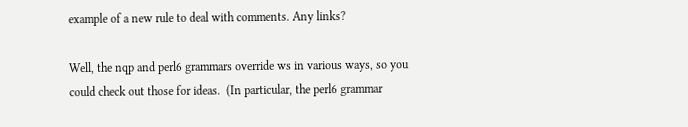example of a new rule to deal with comments. Any links?

Well, the nqp and perl6 grammars override ws in various ways, so you
could check out those for ideas.  (In particular, the perl6 grammar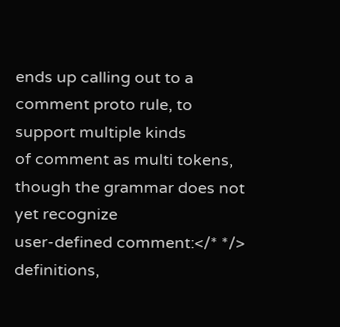ends up calling out to a comment proto rule, to support multiple kinds
of comment as multi tokens, though the grammar does not yet recognize
user-defined comment:</* */> definitions,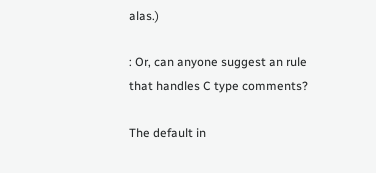alas.)

: Or, can anyone suggest an rule that handles C type comments?

The default in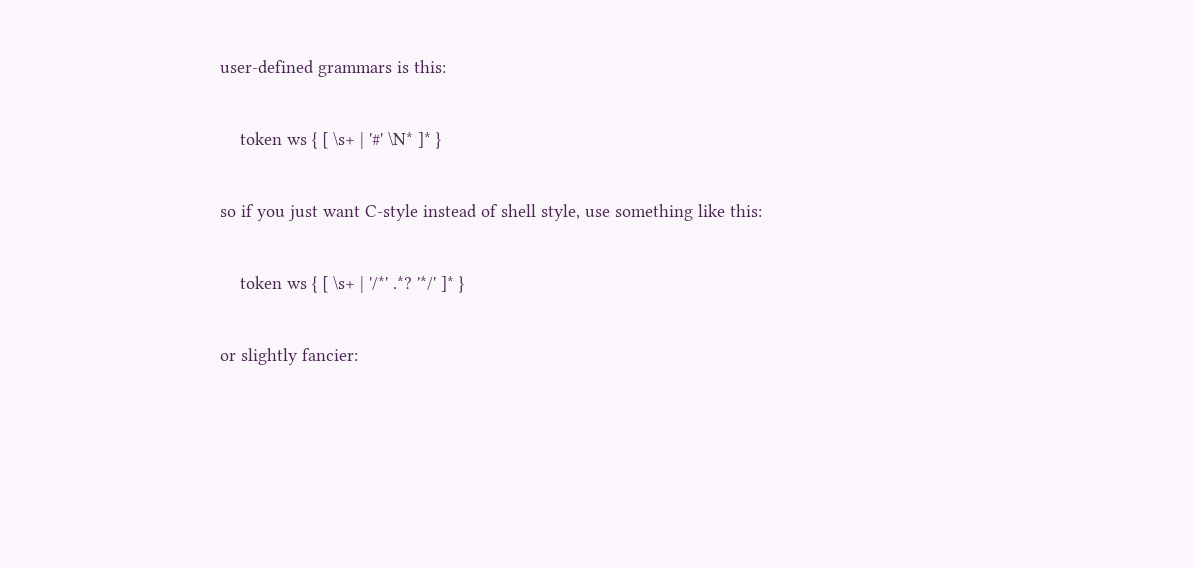user-defined grammars is this:

    token ws { [ \s+ | '#' \N* ]* }

so if you just want C-style instead of shell style, use something like this:

    token ws { [ \s+ | '/*' .*? '*/' ]* }

or slightly fancier: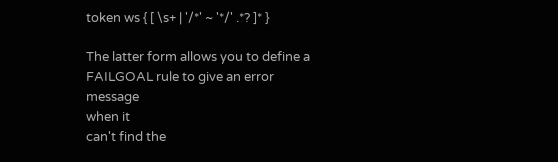token ws { [ \s+ | '/*' ~ '*/' .*? ]* }

The latter form allows you to define a FAILGOAL rule to give an error message
when it
can't find the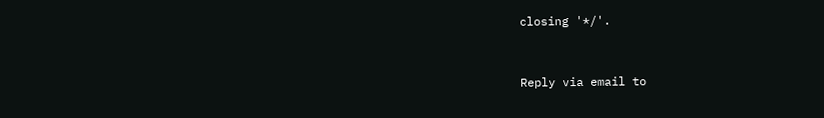closing '*/'.


Reply via email to